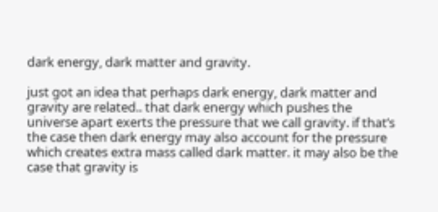dark energy, dark matter and gravity.

just got an idea that perhaps dark energy, dark matter and gravity are related.. that dark energy which pushes the universe apart exerts the pressure that we call gravity. if that’s the case then dark energy may also account for the pressure which creates extra mass called dark matter. it may also be the case that gravity is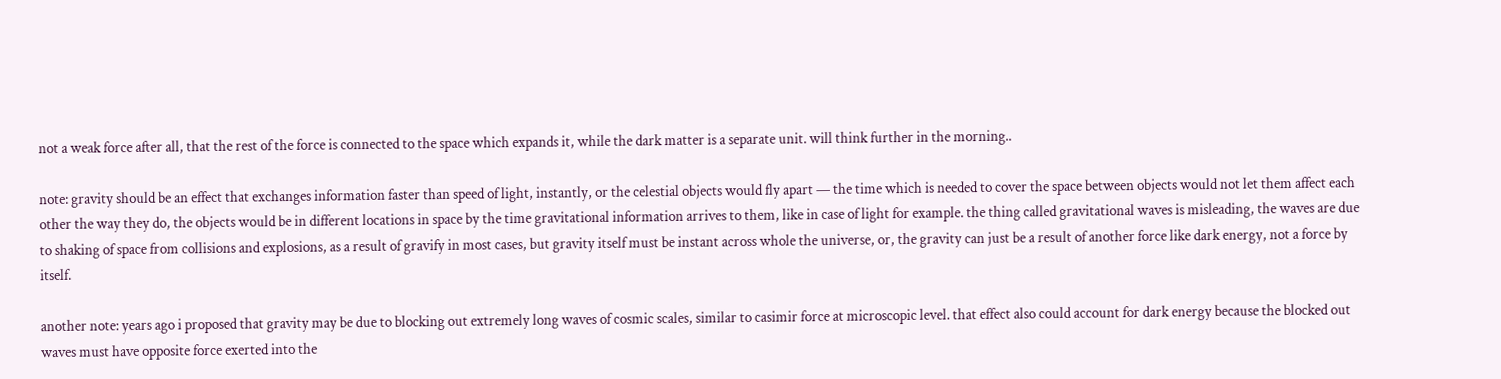not a weak force after all, that the rest of the force is connected to the space which expands it, while the dark matter is a separate unit. will think further in the morning..

note: gravity should be an effect that exchanges information faster than speed of light, instantly, or the celestial objects would fly apart — the time which is needed to cover the space between objects would not let them affect each other the way they do, the objects would be in different locations in space by the time gravitational information arrives to them, like in case of light for example. the thing called gravitational waves is misleading, the waves are due to shaking of space from collisions and explosions, as a result of gravify in most cases, but gravity itself must be instant across whole the universe, or, the gravity can just be a result of another force like dark energy, not a force by itself.

another note: years ago i proposed that gravity may be due to blocking out extremely long waves of cosmic scales, similar to casimir force at microscopic level. that effect also could account for dark energy because the blocked out waves must have opposite force exerted into the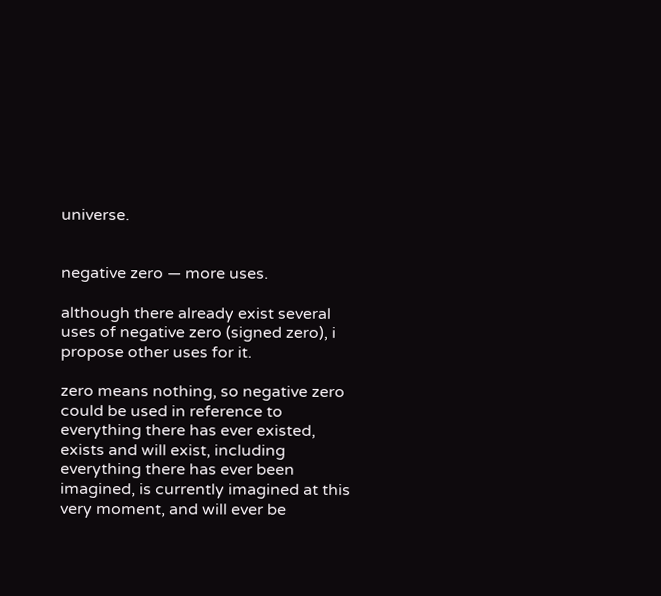universe.


negative zero — more uses.

although there already exist several uses of negative zero (signed zero), i propose other uses for it.

zero means nothing, so negative zero could be used in reference to everything there has ever existed, exists and will exist, including everything there has ever been imagined, is currently imagined at this very moment, and will ever be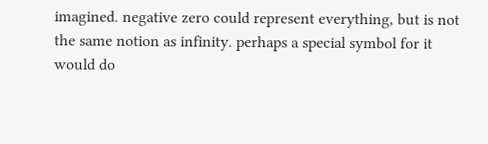imagined. negative zero could represent everything, but is not the same notion as infinity. perhaps a special symbol for it would do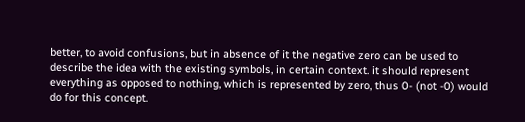better, to avoid confusions, but in absence of it the negative zero can be used to describe the idea with the existing symbols, in certain context. it should represent everything as opposed to nothing, which is represented by zero, thus 0- (not -0) would do for this concept.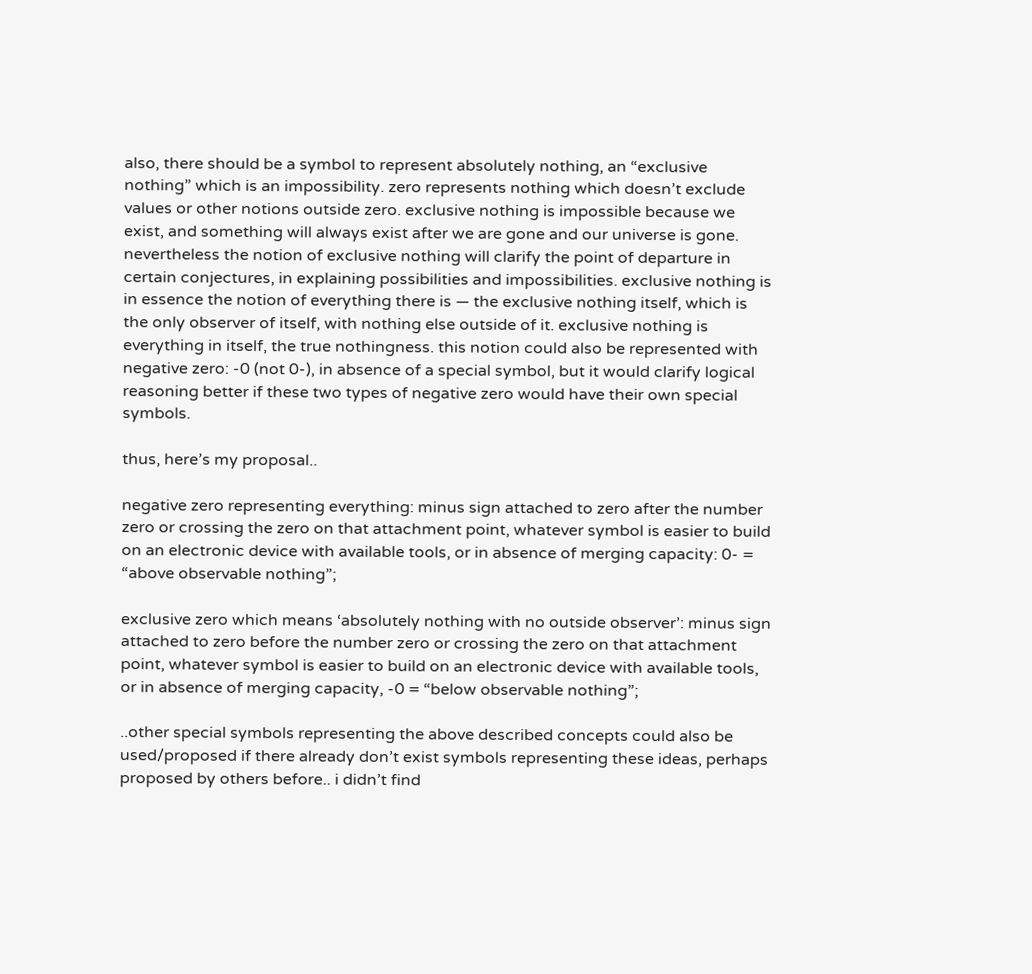also, there should be a symbol to represent absolutely nothing, an “exclusive nothing” which is an impossibility. zero represents nothing which doesn’t exclude values or other notions outside zero. exclusive nothing is impossible because we exist, and something will always exist after we are gone and our universe is gone. nevertheless the notion of exclusive nothing will clarify the point of departure in certain conjectures, in explaining possibilities and impossibilities. exclusive nothing is in essence the notion of everything there is — the exclusive nothing itself, which is the only observer of itself, with nothing else outside of it. exclusive nothing is everything in itself, the true nothingness. this notion could also be represented with negative zero: -0 (not 0-), in absence of a special symbol, but it would clarify logical reasoning better if these two types of negative zero would have their own special symbols.

thus, here’s my proposal..

negative zero representing everything: minus sign attached to zero after the number zero or crossing the zero on that attachment point, whatever symbol is easier to build on an electronic device with available tools, or in absence of merging capacity: 0- = “above observable nothing”;

exclusive zero which means ‘absolutely nothing with no outside observer’: minus sign attached to zero before the number zero or crossing the zero on that attachment point, whatever symbol is easier to build on an electronic device with available tools, or in absence of merging capacity, -0 = “below observable nothing”;

..other special symbols representing the above described concepts could also be used/proposed if there already don’t exist symbols representing these ideas, perhaps proposed by others before.. i didn’t find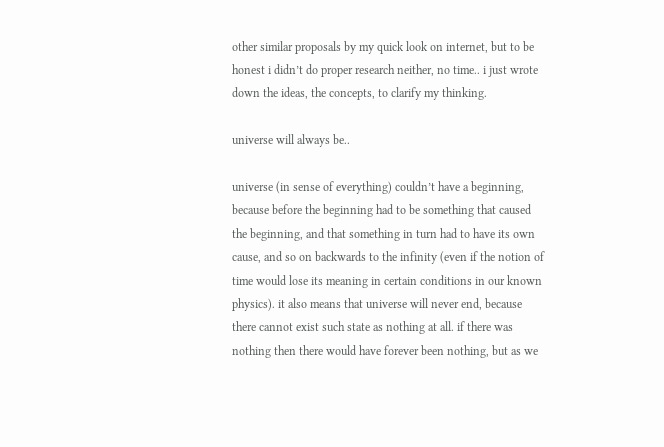other similar proposals by my quick look on internet, but to be honest i didn’t do proper research neither, no time.. i just wrote down the ideas, the concepts, to clarify my thinking.

universe will always be..

universe (in sense of everything) couldn’t have a beginning, because before the beginning had to be something that caused the beginning, and that something in turn had to have its own cause, and so on backwards to the infinity (even if the notion of time would lose its meaning in certain conditions in our known physics). it also means that universe will never end, because there cannot exist such state as nothing at all. if there was nothing then there would have forever been nothing, but as we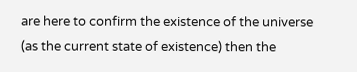are here to confirm the existence of the universe (as the current state of existence) then the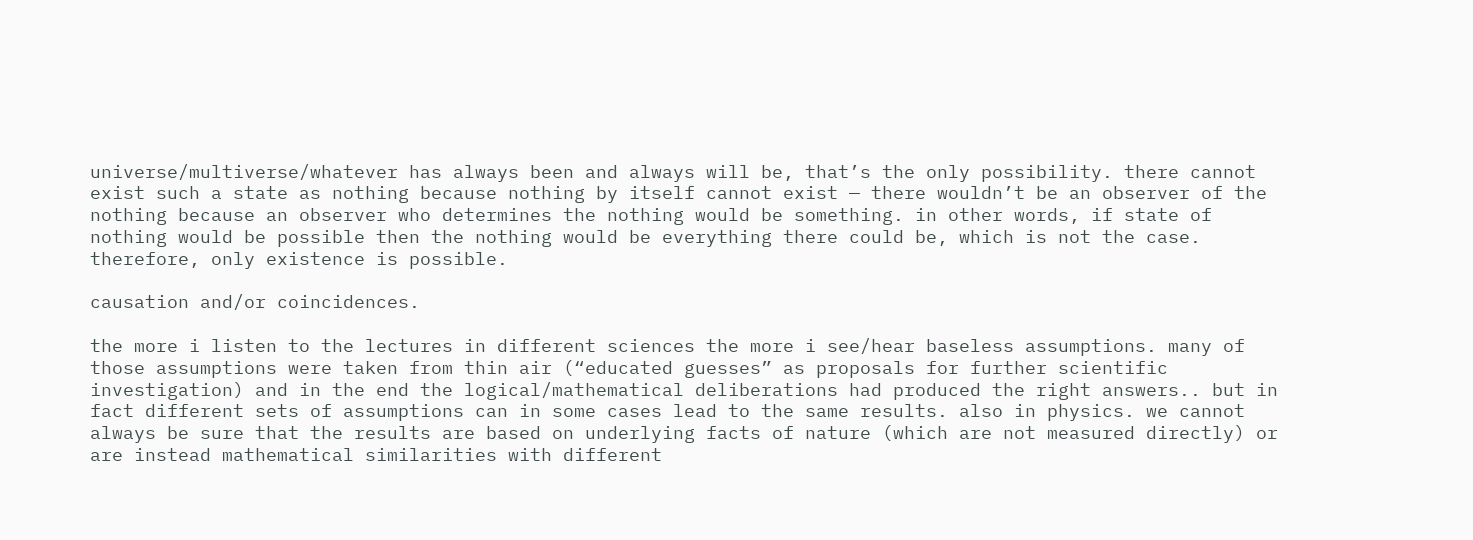universe/multiverse/whatever has always been and always will be, that’s the only possibility. there cannot exist such a state as nothing because nothing by itself cannot exist — there wouldn’t be an observer of the nothing because an observer who determines the nothing would be something. in other words, if state of nothing would be possible then the nothing would be everything there could be, which is not the case. therefore, only existence is possible.

causation and/or coincidences.

the more i listen to the lectures in different sciences the more i see/hear baseless assumptions. many of those assumptions were taken from thin air (“educated guesses” as proposals for further scientific investigation) and in the end the logical/mathematical deliberations had produced the right answers.. but in fact different sets of assumptions can in some cases lead to the same results. also in physics. we cannot always be sure that the results are based on underlying facts of nature (which are not measured directly) or are instead mathematical similarities with different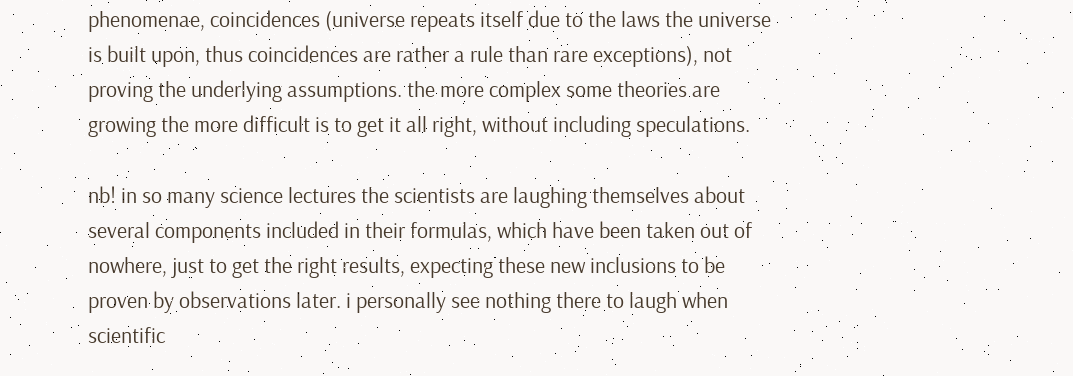phenomenae, coincidences (universe repeats itself due to the laws the universe is built upon, thus coincidences are rather a rule than rare exceptions), not proving the underlying assumptions. the more complex some theories are growing the more difficult is to get it all right, without including speculations.

nb! in so many science lectures the scientists are laughing themselves about several components included in their formulas, which have been taken out of nowhere, just to get the right results, expecting these new inclusions to be proven by observations later. i personally see nothing there to laugh when scientific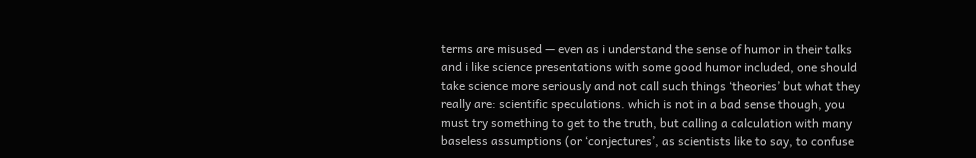terms are misused — even as i understand the sense of humor in their talks and i like science presentations with some good humor included, one should take science more seriously and not call such things ‘theories’ but what they really are: scientific speculations. which is not in a bad sense though, you must try something to get to the truth, but calling a calculation with many baseless assumptions (or ‘conjectures’, as scientists like to say, to confuse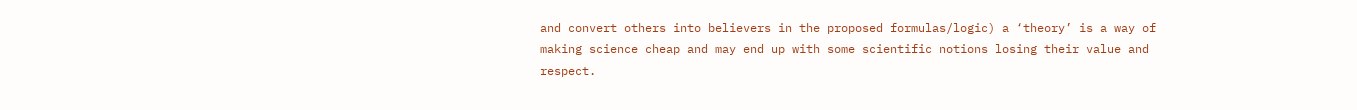and convert others into believers in the proposed formulas/logic) a ‘theory’ is a way of making science cheap and may end up with some scientific notions losing their value and respect.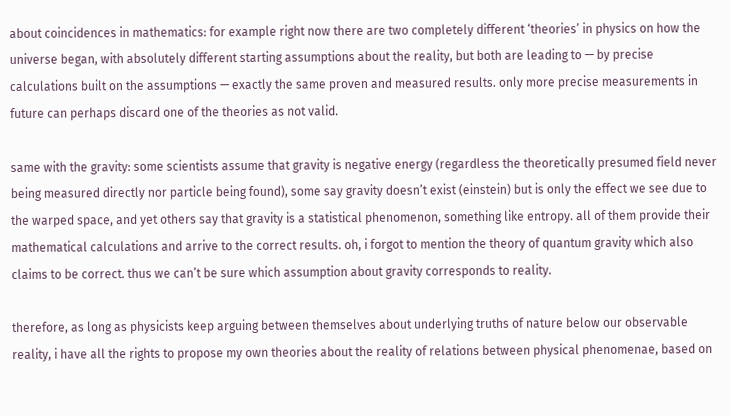about coincidences in mathematics: for example right now there are two completely different ‘theories’ in physics on how the universe began, with absolutely different starting assumptions about the reality, but both are leading to — by precise calculations built on the assumptions — exactly the same proven and measured results. only more precise measurements in future can perhaps discard one of the theories as not valid.

same with the gravity: some scientists assume that gravity is negative energy (regardless the theoretically presumed field never being measured directly nor particle being found), some say gravity doesn’t exist (einstein) but is only the effect we see due to the warped space, and yet others say that gravity is a statistical phenomenon, something like entropy. all of them provide their mathematical calculations and arrive to the correct results. oh, i forgot to mention the theory of quantum gravity which also claims to be correct. thus we can’t be sure which assumption about gravity corresponds to reality.

therefore, as long as physicists keep arguing between themselves about underlying truths of nature below our observable reality, i have all the rights to propose my own theories about the reality of relations between physical phenomenae, based on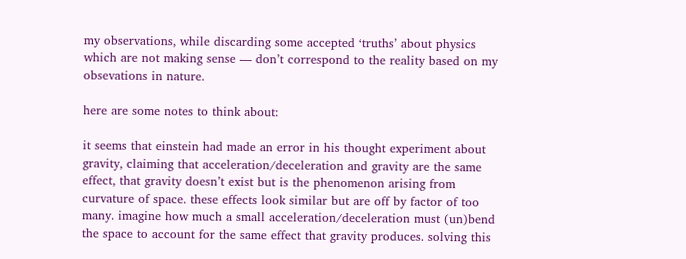my observations, while discarding some accepted ‘truths’ about physics which are not making sense — don’t correspond to the reality based on my obsevations in nature.

here are some notes to think about:

it seems that einstein had made an error in his thought experiment about gravity, claiming that acceleration/deceleration and gravity are the same effect, that gravity doesn’t exist but is the phenomenon arising from curvature of space. these effects look similar but are off by factor of too many. imagine how much a small acceleration/deceleration must (un)bend the space to account for the same effect that gravity produces. solving this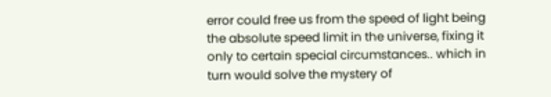error could free us from the speed of light being the absolute speed limit in the universe, fixing it only to certain special circumstances.. which in turn would solve the mystery of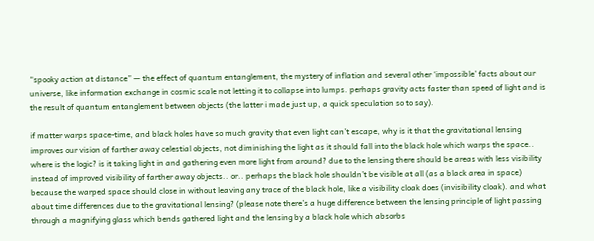“spooky action at distance” — the effect of quantum entanglement, the mystery of inflation and several other ‘impossible’ facts about our universe, like information exchange in cosmic scale not letting it to collapse into lumps. perhaps gravity acts faster than speed of light and is the result of quantum entanglement between objects (the latter i made just up, a quick speculation so to say).

if matter warps space-time, and black holes have so much gravity that even light can’t escape, why is it that the gravitational lensing improves our vision of farther away celestial objects, not diminishing the light as it should fall into the black hole which warps the space.. where is the logic? is it taking light in and gathering even more light from around? due to the lensing there should be areas with less visibility instead of improved visibility of farther away objects.. or.. perhaps the black hole shouldn’t be visible at all (as a black area in space) because the warped space should close in without leaving any trace of the black hole, like a visibility cloak does (invisibility cloak). and what about time differences due to the gravitational lensing? (please note there’s a huge difference between the lensing principle of light passing through a magnifying glass which bends gathered light and the lensing by a black hole which absorbs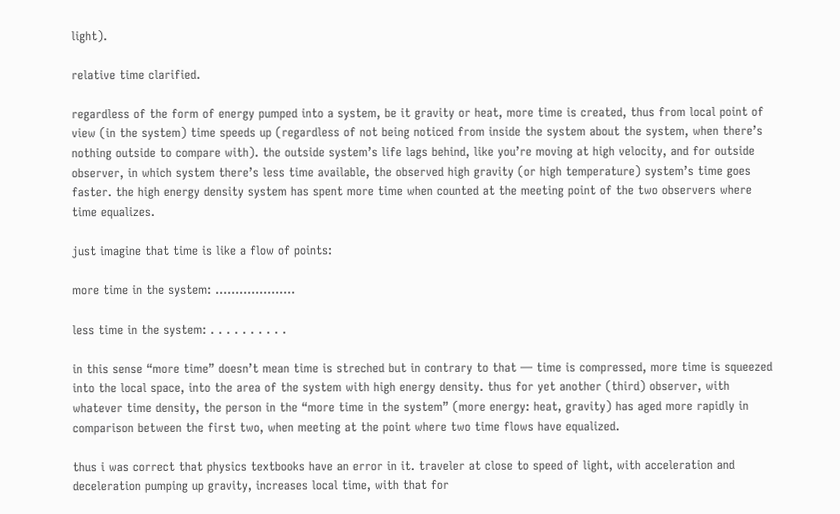light).

relative time clarified.

regardless of the form of energy pumped into a system, be it gravity or heat, more time is created, thus from local point of view (in the system) time speeds up (regardless of not being noticed from inside the system about the system, when there’s nothing outside to compare with). the outside system’s life lags behind, like you’re moving at high velocity, and for outside observer, in which system there’s less time available, the observed high gravity (or high temperature) system’s time goes faster. the high energy density system has spent more time when counted at the meeting point of the two observers where time equalizes.

just imagine that time is like a flow of points:

more time in the system: ………………..

less time in the system: . . . . . . . . . .

in this sense “more time” doesn’t mean time is streched but in contrary to that — time is compressed, more time is squeezed into the local space, into the area of the system with high energy density. thus for yet another (third) observer, with whatever time density, the person in the “more time in the system” (more energy: heat, gravity) has aged more rapidly in comparison between the first two, when meeting at the point where two time flows have equalized.

thus i was correct that physics textbooks have an error in it. traveler at close to speed of light, with acceleration and deceleration pumping up gravity, increases local time, with that for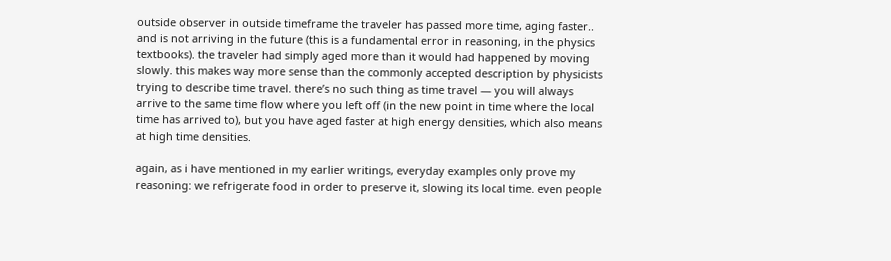outside observer in outside timeframe the traveler has passed more time, aging faster.. and is not arriving in the future (this is a fundamental error in reasoning, in the physics textbooks). the traveler had simply aged more than it would had happened by moving slowly. this makes way more sense than the commonly accepted description by physicists trying to describe time travel. there’s no such thing as time travel — you will always arrive to the same time flow where you left off (in the new point in time where the local time has arrived to), but you have aged faster at high energy densities, which also means at high time densities.

again, as i have mentioned in my earlier writings, everyday examples only prove my reasoning: we refrigerate food in order to preserve it, slowing its local time. even people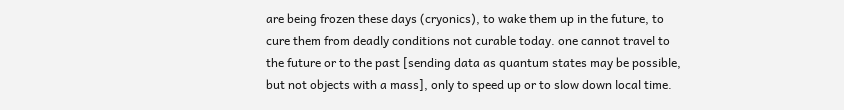are being frozen these days (cryonics), to wake them up in the future, to cure them from deadly conditions not curable today. one cannot travel to the future or to the past [sending data as quantum states may be possible, but not objects with a mass], only to speed up or to slow down local time.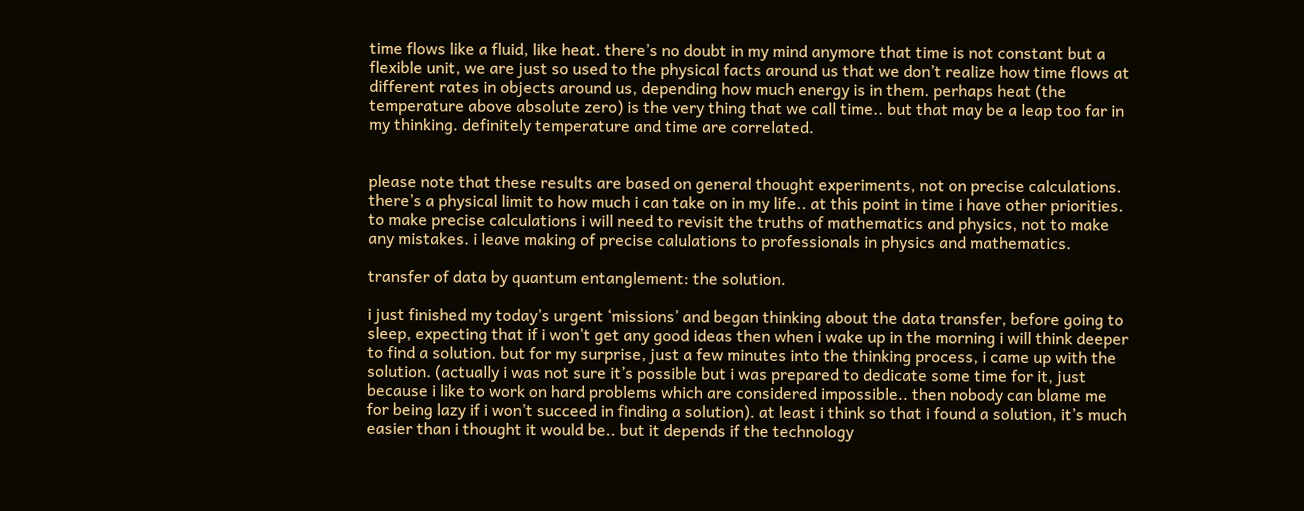time flows like a fluid, like heat. there’s no doubt in my mind anymore that time is not constant but a flexible unit, we are just so used to the physical facts around us that we don’t realize how time flows at different rates in objects around us, depending how much energy is in them. perhaps heat (the temperature above absolute zero) is the very thing that we call time.. but that may be a leap too far in my thinking. definitely temperature and time are correlated.


please note that these results are based on general thought experiments, not on precise calculations. there’s a physical limit to how much i can take on in my life.. at this point in time i have other priorities. to make precise calculations i will need to revisit the truths of mathematics and physics, not to make any mistakes. i leave making of precise calulations to professionals in physics and mathematics.

transfer of data by quantum entanglement: the solution.

i just finished my today’s urgent ‘missions’ and began thinking about the data transfer, before going to sleep, expecting that if i won’t get any good ideas then when i wake up in the morning i will think deeper to find a solution. but for my surprise, just a few minutes into the thinking process, i came up with the solution. (actually i was not sure it’s possible but i was prepared to dedicate some time for it, just because i like to work on hard problems which are considered impossible.. then nobody can blame me for being lazy if i won’t succeed in finding a solution). at least i think so that i found a solution, it’s much easier than i thought it would be.. but it depends if the technology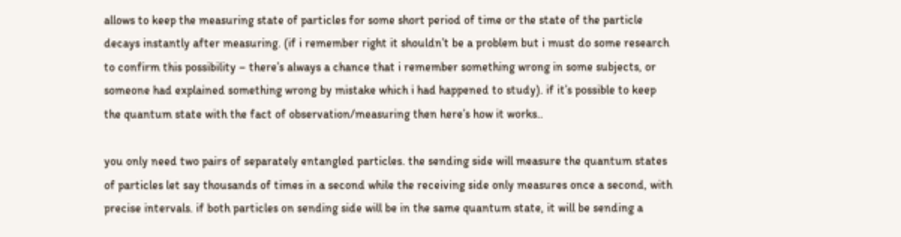allows to keep the measuring state of particles for some short period of time or the state of the particle decays instantly after measuring. (if i remember right it shouldn’t be a problem but i must do some research to confirm this possibility – there’s always a chance that i remember something wrong in some subjects, or someone had explained something wrong by mistake which i had happened to study). if it’s possible to keep the quantum state with the fact of observation/measuring then here’s how it works..

you only need two pairs of separately entangled particles. the sending side will measure the quantum states of particles let say thousands of times in a second while the receiving side only measures once a second, with precise intervals. if both particles on sending side will be in the same quantum state, it will be sending a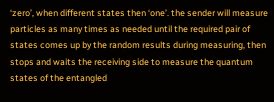‘zero’, when different states then ‘one’. the sender will measure particles as many times as needed until the required pair of states comes up by the random results during measuring, then stops and waits the receiving side to measure the quantum states of the entangled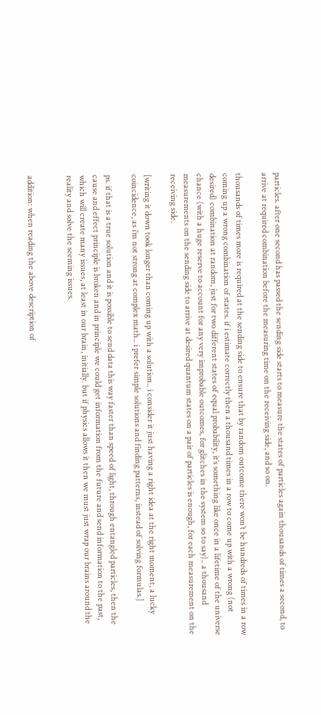particles. after one second has passed the sending side starts to measure the states of particles again thousands of times a second, to arrive at required combination before the measuring time on the receiving side, and so on.

thousands of times more is required at the sending side to ensure that by random outcome there won’t be hundreds of times in a row coming up a wrong combination of states. if i estimate correctly then a thousand times in a row to come up with a wrong (not desired) combination at random, just for two different states of equal probability, it’s something like once in a lifetime of the universe chance (with a huge reserve to account for any very improbable outcomes, for glitches in the system so to say).. a thousand measurements on the sending side to arrive at desired quantum states on a pair of particles is enough, for each measurement on the receiving side.

[writing it down took longer than coming up with a solution.. i consider it just having a right idea at the right moment, a lucky coincidence, as i’m not strong at complex math.. i prefer simple solutions and finding patterns, instead of solving formulas.]

ps. if that is a true solution and it is possible to send data this way faster than speed of light, through entangled particles, then the cause and effect principle is broken and in principle we could get information from the future and send information to the past, which will create many issues, at least in our brain, initially. but if physics allows it then we must just wrap our brains around the reality and solve the seeming issues.


addition: when reading the above description of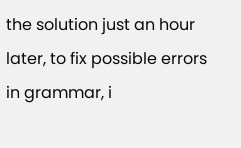the solution just an hour later, to fix possible errors in grammar, i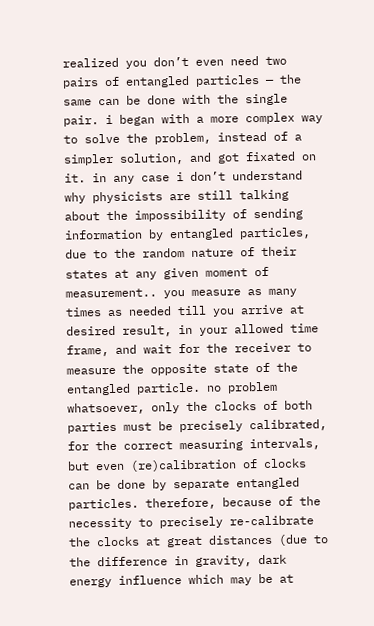realized you don’t even need two pairs of entangled particles — the same can be done with the single pair. i began with a more complex way to solve the problem, instead of a simpler solution, and got fixated on it. in any case i don’t understand why physicists are still talking about the impossibility of sending information by entangled particles, due to the random nature of their states at any given moment of measurement.. you measure as many times as needed till you arrive at desired result, in your allowed time frame, and wait for the receiver to measure the opposite state of the entangled particle. no problem whatsoever, only the clocks of both parties must be precisely calibrated, for the correct measuring intervals, but even (re)calibration of clocks can be done by separate entangled particles. therefore, because of the necessity to precisely re-calibrate the clocks at great distances (due to the difference in gravity, dark energy influence which may be at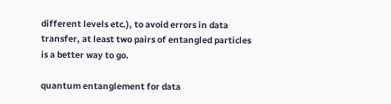different levels etc.), to avoid errors in data transfer, at least two pairs of entangled particles is a better way to go.

quantum entanglement for data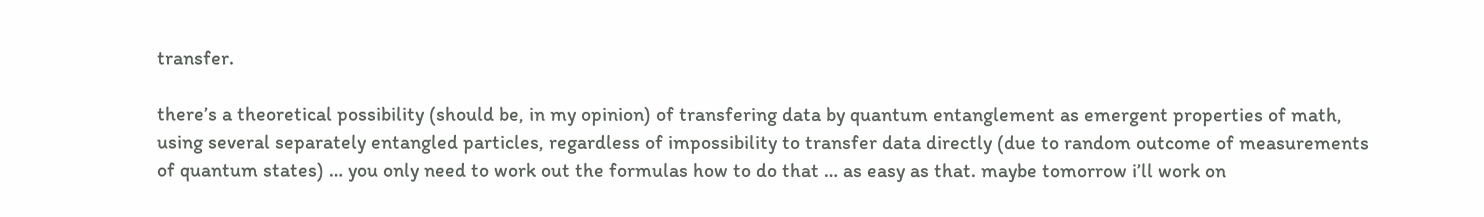transfer.

there’s a theoretical possibility (should be, in my opinion) of transfering data by quantum entanglement as emergent properties of math, using several separately entangled particles, regardless of impossibility to transfer data directly (due to random outcome of measurements of quantum states) … you only need to work out the formulas how to do that … as easy as that. maybe tomorrow i’ll work on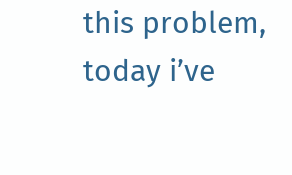this problem, today i’ve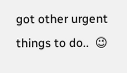got other urgent things to do..  😉